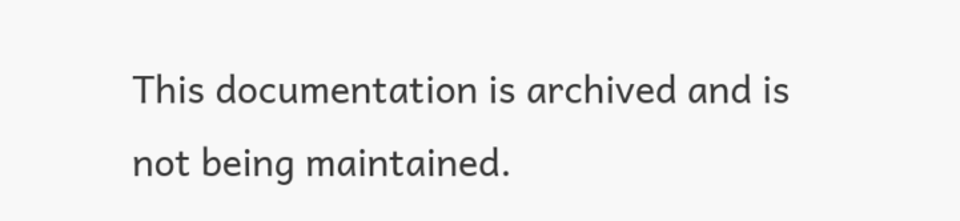This documentation is archived and is not being maintained.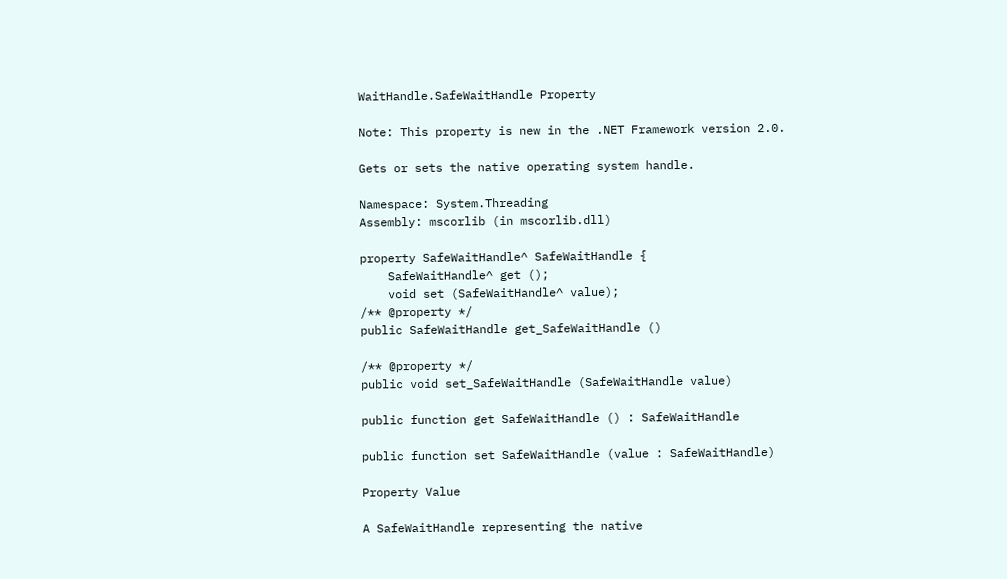WaitHandle.SafeWaitHandle Property

Note: This property is new in the .NET Framework version 2.0.

Gets or sets the native operating system handle.

Namespace: System.Threading
Assembly: mscorlib (in mscorlib.dll)

property SafeWaitHandle^ SafeWaitHandle {
    SafeWaitHandle^ get ();
    void set (SafeWaitHandle^ value);
/** @property */
public SafeWaitHandle get_SafeWaitHandle ()

/** @property */
public void set_SafeWaitHandle (SafeWaitHandle value)

public function get SafeWaitHandle () : SafeWaitHandle

public function set SafeWaitHandle (value : SafeWaitHandle)

Property Value

A SafeWaitHandle representing the native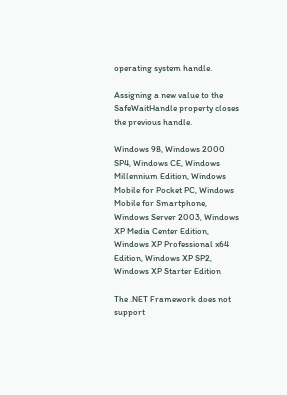operating system handle.

Assigning a new value to the SafeWaitHandle property closes the previous handle.

Windows 98, Windows 2000 SP4, Windows CE, Windows Millennium Edition, Windows Mobile for Pocket PC, Windows Mobile for Smartphone, Windows Server 2003, Windows XP Media Center Edition, Windows XP Professional x64 Edition, Windows XP SP2, Windows XP Starter Edition

The .NET Framework does not support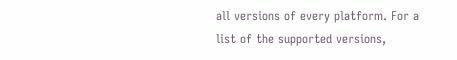all versions of every platform. For a list of the supported versions,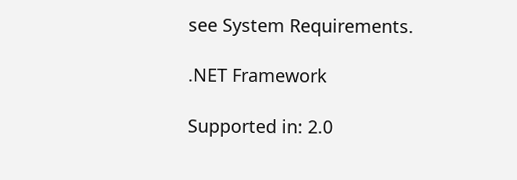see System Requirements.

.NET Framework

Supported in: 2.0